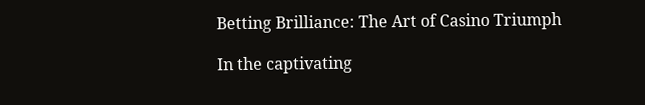Betting Brilliance: The Art of Casino Triumph

In the captivating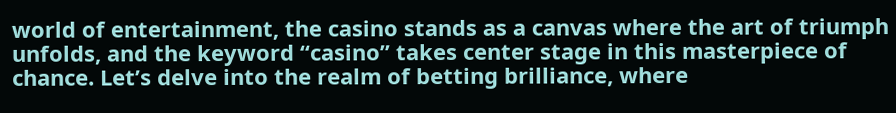world of entertainment, the casino stands as a canvas where the art of triumph unfolds, and the keyword “casino” takes center stage in this masterpiece of chance. Let’s delve into the realm of betting brilliance, where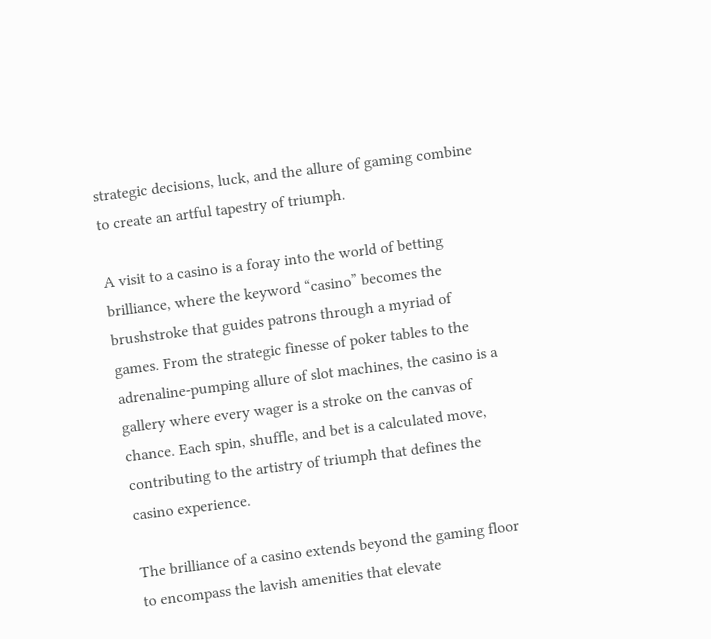strategic decisions, luck, and the allure of gaming combine to create an artful tapestry of triumph.

A visit to a casino is a foray into the world of betting brilliance, where the keyword “casino” becomes the brushstroke that guides patrons through a myriad of games. From the strategic finesse of poker tables to the adrenaline-pumping allure of slot machines, the casino is a gallery where every wager is a stroke on the canvas of chance. Each spin, shuffle, and bet is a calculated move, contributing to the artistry of triumph that defines the casino experience.

The brilliance of a casino extends beyond the gaming floor to encompass the lavish amenities that elevate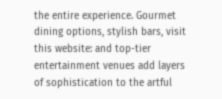the entire experience. Gourmet dining options, stylish bars, visit this website: and top-tier entertainment venues add layers of sophistication to the artful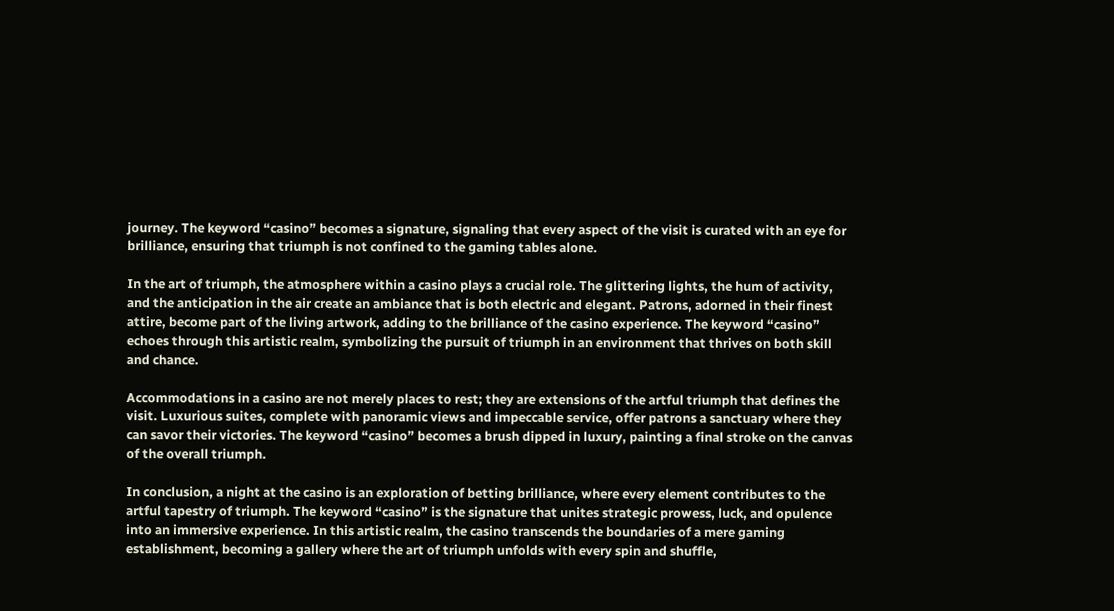journey. The keyword “casino” becomes a signature, signaling that every aspect of the visit is curated with an eye for brilliance, ensuring that triumph is not confined to the gaming tables alone.

In the art of triumph, the atmosphere within a casino plays a crucial role. The glittering lights, the hum of activity, and the anticipation in the air create an ambiance that is both electric and elegant. Patrons, adorned in their finest attire, become part of the living artwork, adding to the brilliance of the casino experience. The keyword “casino” echoes through this artistic realm, symbolizing the pursuit of triumph in an environment that thrives on both skill and chance.

Accommodations in a casino are not merely places to rest; they are extensions of the artful triumph that defines the visit. Luxurious suites, complete with panoramic views and impeccable service, offer patrons a sanctuary where they can savor their victories. The keyword “casino” becomes a brush dipped in luxury, painting a final stroke on the canvas of the overall triumph.

In conclusion, a night at the casino is an exploration of betting brilliance, where every element contributes to the artful tapestry of triumph. The keyword “casino” is the signature that unites strategic prowess, luck, and opulence into an immersive experience. In this artistic realm, the casino transcends the boundaries of a mere gaming establishment, becoming a gallery where the art of triumph unfolds with every spin and shuffle,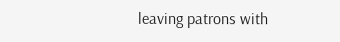leaving patrons with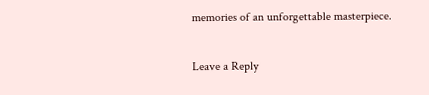memories of an unforgettable masterpiece.

Leave a Reply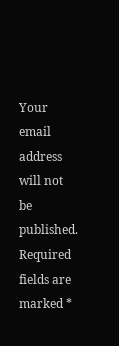Your email address will not be published. Required fields are marked *